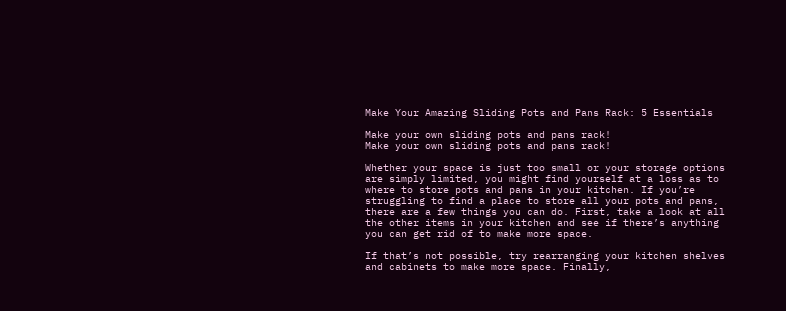Make Your Amazing Sliding Pots and Pans Rack: 5 Essentials

Make your own sliding pots and pans rack!
Make your own sliding pots and pans rack!

Whether your space is just too small or your storage options are simply limited, you might find yourself at a loss as to where to store pots and pans in your kitchen. If you’re struggling to find a place to store all your pots and pans, there are a few things you can do. First, take a look at all the other items in your kitchen and see if there’s anything you can get rid of to make more space.

If that’s not possible, try rearranging your kitchen shelves and cabinets to make more space. Finally,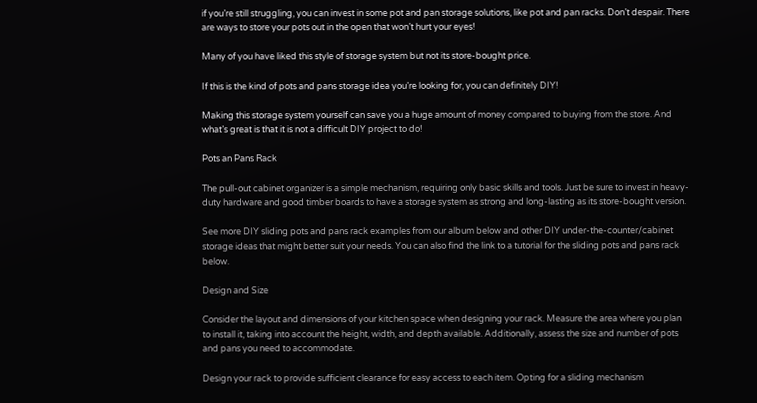if you’re still struggling, you can invest in some pot and pan storage solutions, like pot and pan racks. Don’t despair. There are ways to store your pots out in the open that won’t hurt your eyes!

Many of you have liked this style of storage system but not its store-bought price.

If this is the kind of pots and pans storage idea you’re looking for, you can definitely DIY!

Making this storage system yourself can save you a huge amount of money compared to buying from the store. And what’s great is that it is not a difficult DIY project to do!

Pots an Pans Rack

The pull-out cabinet organizer is a simple mechanism, requiring only basic skills and tools. Just be sure to invest in heavy-duty hardware and good timber boards to have a storage system as strong and long-lasting as its store-bought version.

See more DIY sliding pots and pans rack examples from our album below and other DIY under-the-counter/cabinet storage ideas that might better suit your needs. You can also find the link to a tutorial for the sliding pots and pans rack below.

Design and Size

Consider the layout and dimensions of your kitchen space when designing your rack. Measure the area where you plan to install it, taking into account the height, width, and depth available. Additionally, assess the size and number of pots and pans you need to accommodate.

Design your rack to provide sufficient clearance for easy access to each item. Opting for a sliding mechanism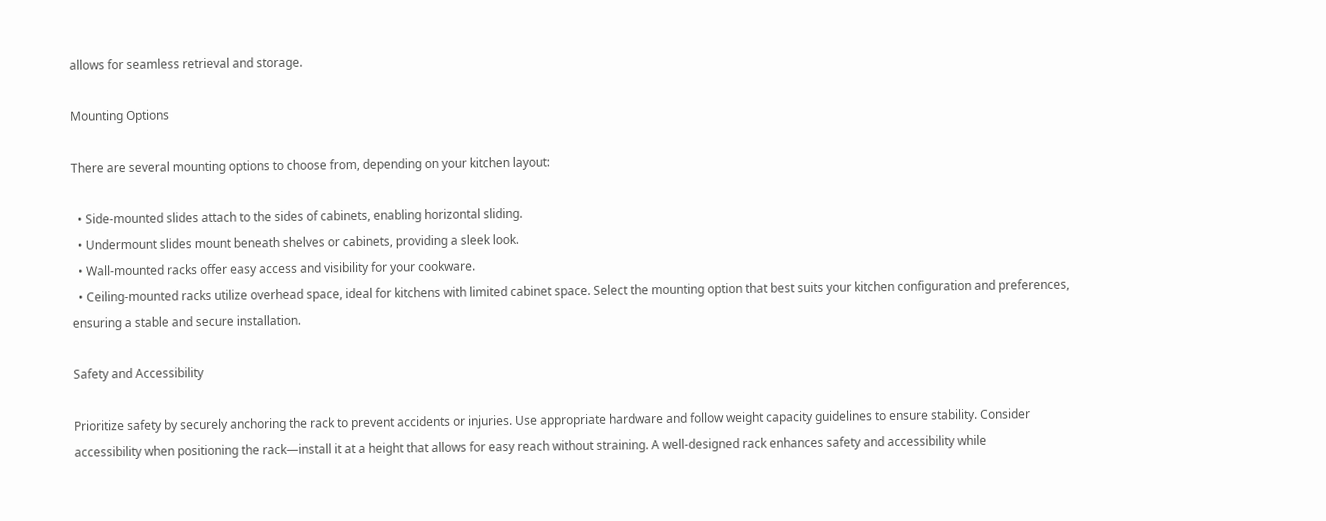allows for seamless retrieval and storage.

Mounting Options

There are several mounting options to choose from, depending on your kitchen layout:

  • Side-mounted slides attach to the sides of cabinets, enabling horizontal sliding.
  • Undermount slides mount beneath shelves or cabinets, providing a sleek look.
  • Wall-mounted racks offer easy access and visibility for your cookware.
  • Ceiling-mounted racks utilize overhead space, ideal for kitchens with limited cabinet space. Select the mounting option that best suits your kitchen configuration and preferences, ensuring a stable and secure installation.

Safety and Accessibility

Prioritize safety by securely anchoring the rack to prevent accidents or injuries. Use appropriate hardware and follow weight capacity guidelines to ensure stability. Consider accessibility when positioning the rack—install it at a height that allows for easy reach without straining. A well-designed rack enhances safety and accessibility while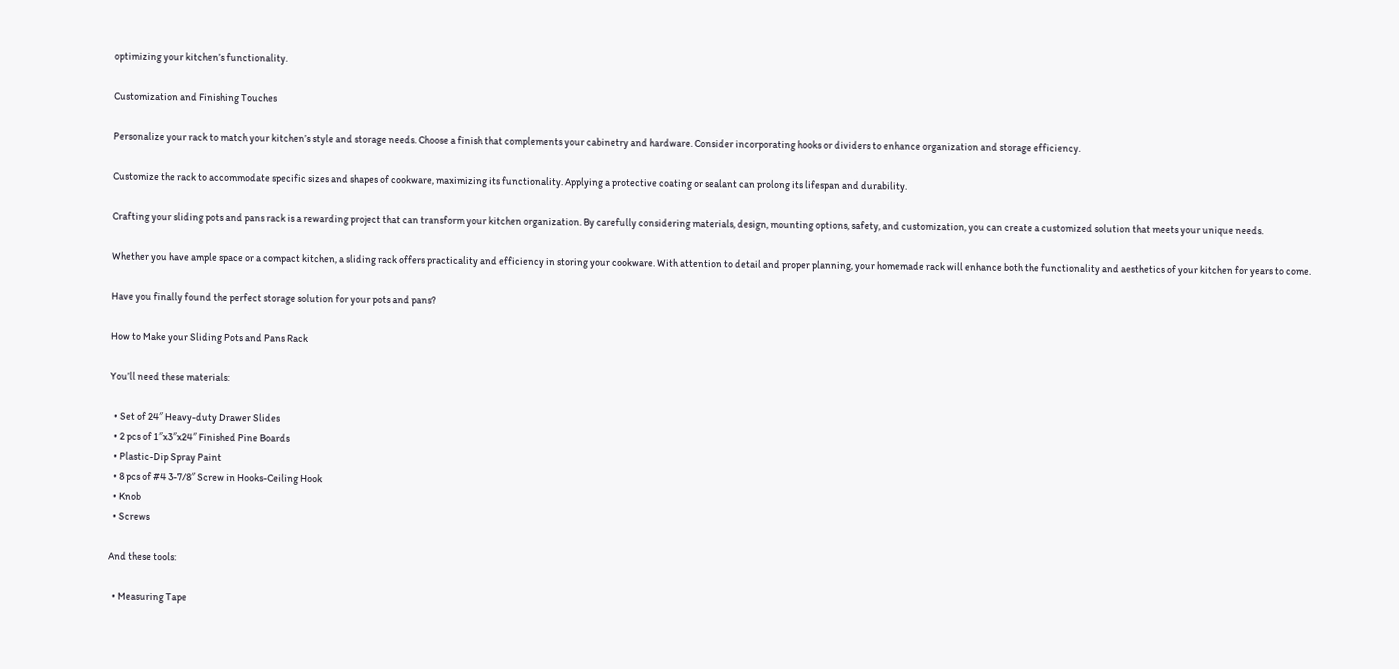optimizing your kitchen’s functionality.

Customization and Finishing Touches

Personalize your rack to match your kitchen’s style and storage needs. Choose a finish that complements your cabinetry and hardware. Consider incorporating hooks or dividers to enhance organization and storage efficiency.

Customize the rack to accommodate specific sizes and shapes of cookware, maximizing its functionality. Applying a protective coating or sealant can prolong its lifespan and durability.

Crafting your sliding pots and pans rack is a rewarding project that can transform your kitchen organization. By carefully considering materials, design, mounting options, safety, and customization, you can create a customized solution that meets your unique needs.

Whether you have ample space or a compact kitchen, a sliding rack offers practicality and efficiency in storing your cookware. With attention to detail and proper planning, your homemade rack will enhance both the functionality and aesthetics of your kitchen for years to come.

Have you finally found the perfect storage solution for your pots and pans?

How to Make your Sliding Pots and Pans Rack

You’ll need these materials:

  • Set of 24″ Heavy-duty Drawer Slides
  • 2 pcs of 1″x3″x24″ Finished Pine Boards
  • Plastic-Dip Spray Paint
  • 8 pcs of #4 3-7/8″ Screw in Hooks-Ceiling Hook
  • Knob
  • Screws

And these tools:

  • Measuring Tape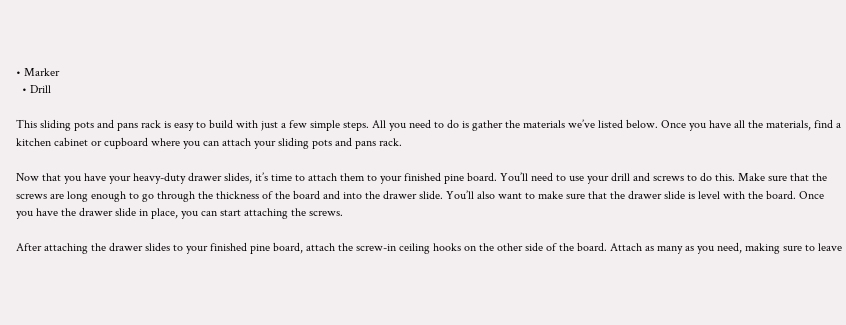• Marker
  • Drill

This sliding pots and pans rack is easy to build with just a few simple steps. All you need to do is gather the materials we’ve listed below. Once you have all the materials, find a kitchen cabinet or cupboard where you can attach your sliding pots and pans rack.

Now that you have your heavy-duty drawer slides, it’s time to attach them to your finished pine board. You’ll need to use your drill and screws to do this. Make sure that the screws are long enough to go through the thickness of the board and into the drawer slide. You’ll also want to make sure that the drawer slide is level with the board. Once you have the drawer slide in place, you can start attaching the screws.

After attaching the drawer slides to your finished pine board, attach the screw-in ceiling hooks on the other side of the board. Attach as many as you need, making sure to leave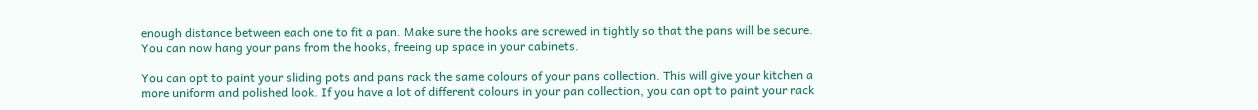enough distance between each one to fit a pan. Make sure the hooks are screwed in tightly so that the pans will be secure. You can now hang your pans from the hooks, freeing up space in your cabinets.

You can opt to paint your sliding pots and pans rack the same colours of your pans collection. This will give your kitchen a more uniform and polished look. If you have a lot of different colours in your pan collection, you can opt to paint your rack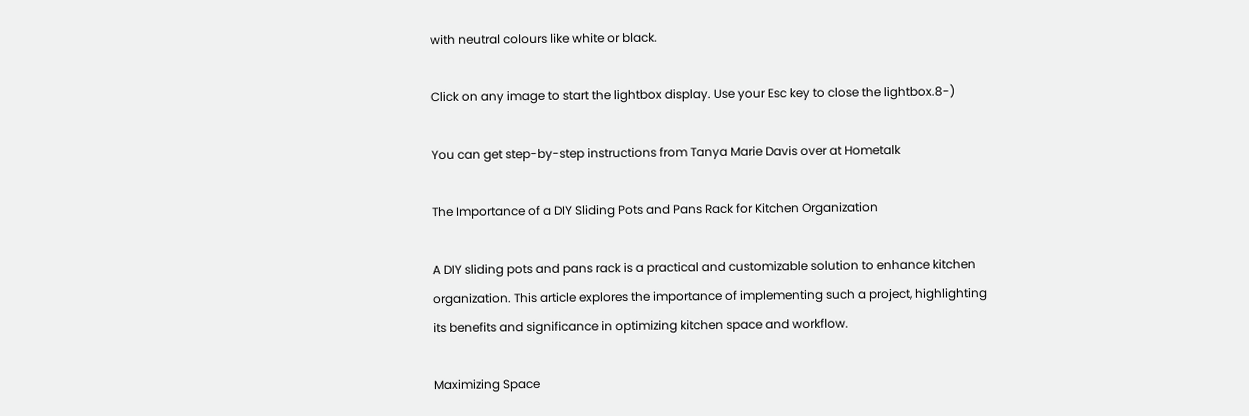with neutral colours like white or black.

Click on any image to start the lightbox display. Use your Esc key to close the lightbox.8-)

You can get step-by-step instructions from Tanya Marie Davis over at Hometalk

The Importance of a DIY Sliding Pots and Pans Rack for Kitchen Organization

A DIY sliding pots and pans rack is a practical and customizable solution to enhance kitchen organization. This article explores the importance of implementing such a project, highlighting its benefits and significance in optimizing kitchen space and workflow.

Maximizing Space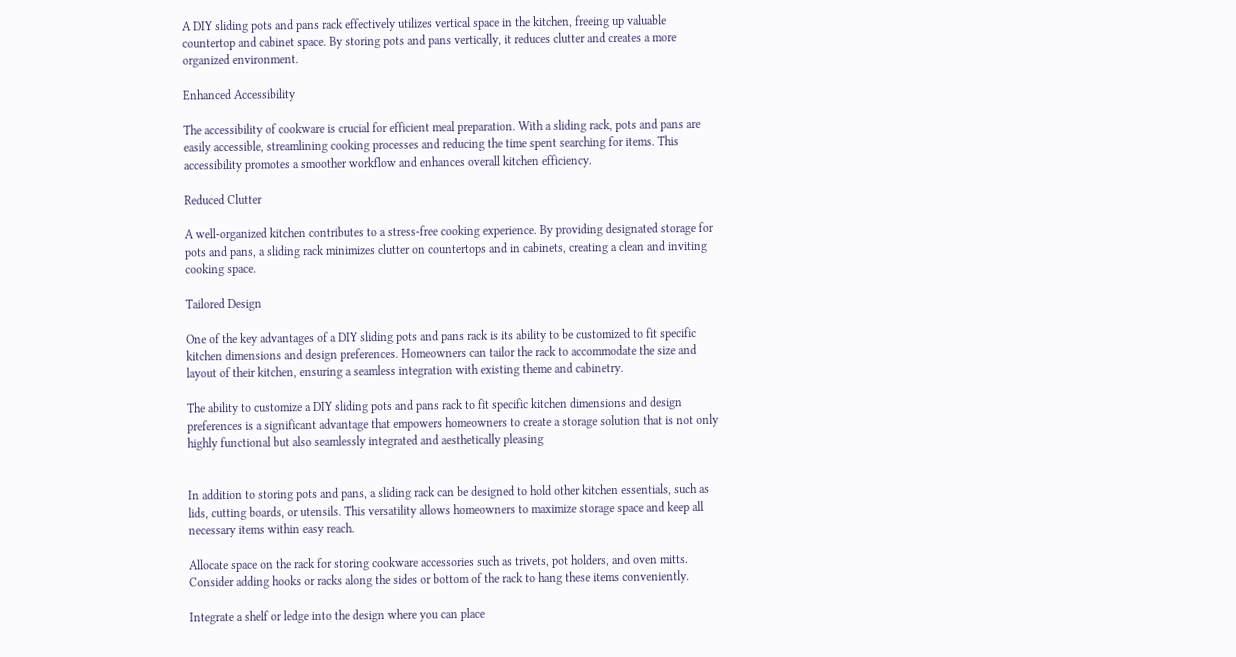A DIY sliding pots and pans rack effectively utilizes vertical space in the kitchen, freeing up valuable countertop and cabinet space. By storing pots and pans vertically, it reduces clutter and creates a more organized environment.

Enhanced Accessibility

The accessibility of cookware is crucial for efficient meal preparation. With a sliding rack, pots and pans are easily accessible, streamlining cooking processes and reducing the time spent searching for items. This accessibility promotes a smoother workflow and enhances overall kitchen efficiency.

Reduced Clutter

A well-organized kitchen contributes to a stress-free cooking experience. By providing designated storage for pots and pans, a sliding rack minimizes clutter on countertops and in cabinets, creating a clean and inviting cooking space.

Tailored Design

One of the key advantages of a DIY sliding pots and pans rack is its ability to be customized to fit specific kitchen dimensions and design preferences. Homeowners can tailor the rack to accommodate the size and layout of their kitchen, ensuring a seamless integration with existing theme and cabinetry.

The ability to customize a DIY sliding pots and pans rack to fit specific kitchen dimensions and design preferences is a significant advantage that empowers homeowners to create a storage solution that is not only highly functional but also seamlessly integrated and aesthetically pleasing


In addition to storing pots and pans, a sliding rack can be designed to hold other kitchen essentials, such as lids, cutting boards, or utensils. This versatility allows homeowners to maximize storage space and keep all necessary items within easy reach.

Allocate space on the rack for storing cookware accessories such as trivets, pot holders, and oven mitts. Consider adding hooks or racks along the sides or bottom of the rack to hang these items conveniently.

Integrate a shelf or ledge into the design where you can place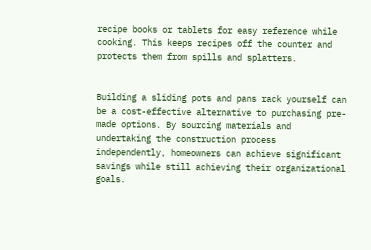recipe books or tablets for easy reference while cooking. This keeps recipes off the counter and protects them from spills and splatters.


Building a sliding pots and pans rack yourself can be a cost-effective alternative to purchasing pre-made options. By sourcing materials and undertaking the construction process independently, homeowners can achieve significant savings while still achieving their organizational goals.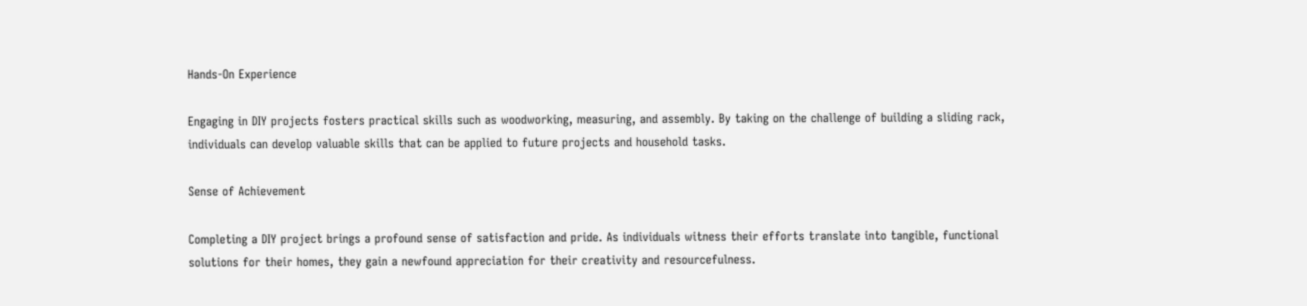Hands-On Experience

Engaging in DIY projects fosters practical skills such as woodworking, measuring, and assembly. By taking on the challenge of building a sliding rack, individuals can develop valuable skills that can be applied to future projects and household tasks.

Sense of Achievement

Completing a DIY project brings a profound sense of satisfaction and pride. As individuals witness their efforts translate into tangible, functional solutions for their homes, they gain a newfound appreciation for their creativity and resourcefulness.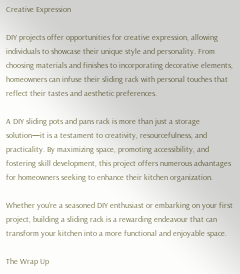Creative Expression

DIY projects offer opportunities for creative expression, allowing individuals to showcase their unique style and personality. From choosing materials and finishes to incorporating decorative elements, homeowners can infuse their sliding rack with personal touches that reflect their tastes and aesthetic preferences.

A DIY sliding pots and pans rack is more than just a storage solution—it is a testament to creativity, resourcefulness, and practicality. By maximizing space, promoting accessibility, and fostering skill development, this project offers numerous advantages for homeowners seeking to enhance their kitchen organization.

Whether you’re a seasoned DIY enthusiast or embarking on your first project, building a sliding rack is a rewarding endeavour that can transform your kitchen into a more functional and enjoyable space.

The Wrap Up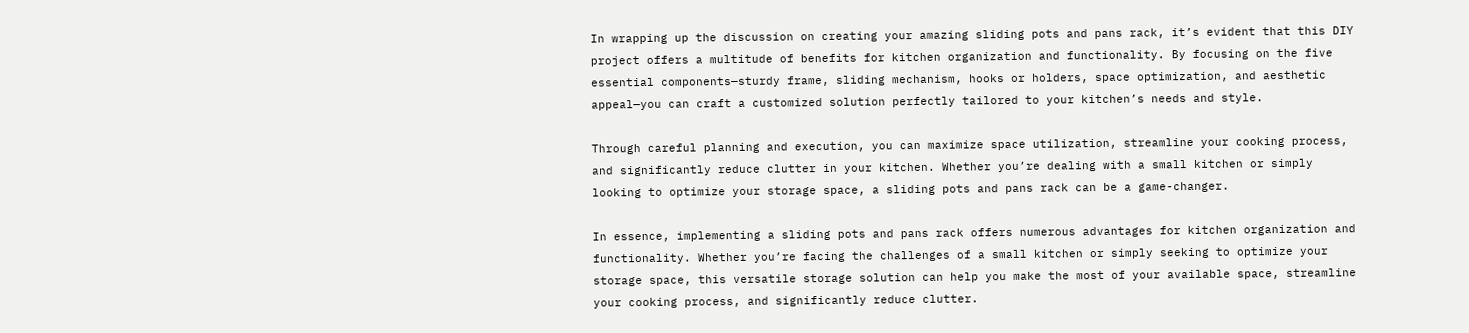In wrapping up the discussion on creating your amazing sliding pots and pans rack, it’s evident that this DIY project offers a multitude of benefits for kitchen organization and functionality. By focusing on the five essential components—sturdy frame, sliding mechanism, hooks or holders, space optimization, and aesthetic appeal—you can craft a customized solution perfectly tailored to your kitchen’s needs and style.

Through careful planning and execution, you can maximize space utilization, streamline your cooking process, and significantly reduce clutter in your kitchen. Whether you’re dealing with a small kitchen or simply looking to optimize your storage space, a sliding pots and pans rack can be a game-changer.

In essence, implementing a sliding pots and pans rack offers numerous advantages for kitchen organization and functionality. Whether you’re facing the challenges of a small kitchen or simply seeking to optimize your storage space, this versatile storage solution can help you make the most of your available space, streamline your cooking process, and significantly reduce clutter.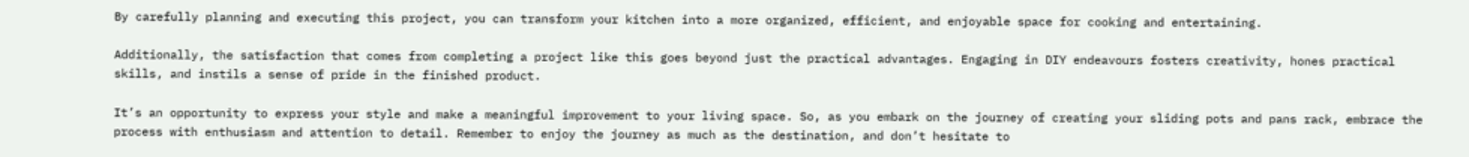By carefully planning and executing this project, you can transform your kitchen into a more organized, efficient, and enjoyable space for cooking and entertaining.

Additionally, the satisfaction that comes from completing a project like this goes beyond just the practical advantages. Engaging in DIY endeavours fosters creativity, hones practical skills, and instils a sense of pride in the finished product.

It’s an opportunity to express your style and make a meaningful improvement to your living space. So, as you embark on the journey of creating your sliding pots and pans rack, embrace the process with enthusiasm and attention to detail. Remember to enjoy the journey as much as the destination, and don’t hesitate to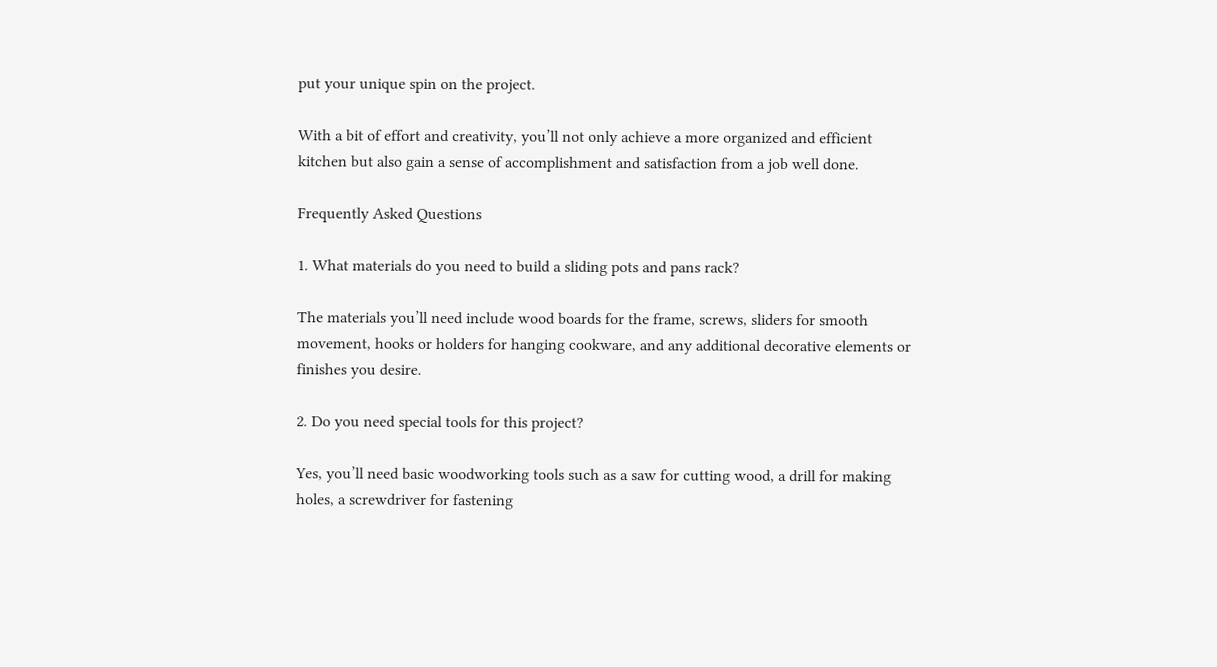put your unique spin on the project.

With a bit of effort and creativity, you’ll not only achieve a more organized and efficient kitchen but also gain a sense of accomplishment and satisfaction from a job well done.

Frequently Asked Questions

1. What materials do you need to build a sliding pots and pans rack?

The materials you’ll need include wood boards for the frame, screws, sliders for smooth movement, hooks or holders for hanging cookware, and any additional decorative elements or finishes you desire.

2. Do you need special tools for this project?

Yes, you’ll need basic woodworking tools such as a saw for cutting wood, a drill for making holes, a screwdriver for fastening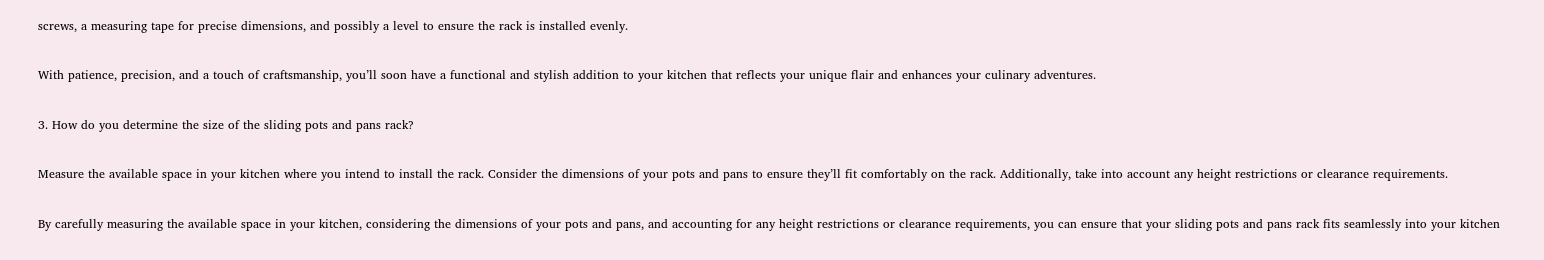screws, a measuring tape for precise dimensions, and possibly a level to ensure the rack is installed evenly.

With patience, precision, and a touch of craftsmanship, you’ll soon have a functional and stylish addition to your kitchen that reflects your unique flair and enhances your culinary adventures.

3. How do you determine the size of the sliding pots and pans rack?

Measure the available space in your kitchen where you intend to install the rack. Consider the dimensions of your pots and pans to ensure they’ll fit comfortably on the rack. Additionally, take into account any height restrictions or clearance requirements.

By carefully measuring the available space in your kitchen, considering the dimensions of your pots and pans, and accounting for any height restrictions or clearance requirements, you can ensure that your sliding pots and pans rack fits seamlessly into your kitchen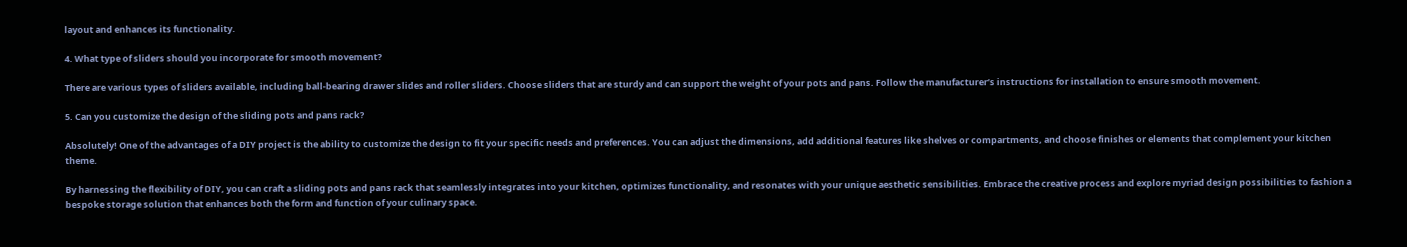layout and enhances its functionality.

4. What type of sliders should you incorporate for smooth movement?

There are various types of sliders available, including ball-bearing drawer slides and roller sliders. Choose sliders that are sturdy and can support the weight of your pots and pans. Follow the manufacturer’s instructions for installation to ensure smooth movement.

5. Can you customize the design of the sliding pots and pans rack?

Absolutely! One of the advantages of a DIY project is the ability to customize the design to fit your specific needs and preferences. You can adjust the dimensions, add additional features like shelves or compartments, and choose finishes or elements that complement your kitchen theme.

By harnessing the flexibility of DIY, you can craft a sliding pots and pans rack that seamlessly integrates into your kitchen, optimizes functionality, and resonates with your unique aesthetic sensibilities. Embrace the creative process and explore myriad design possibilities to fashion a bespoke storage solution that enhances both the form and function of your culinary space.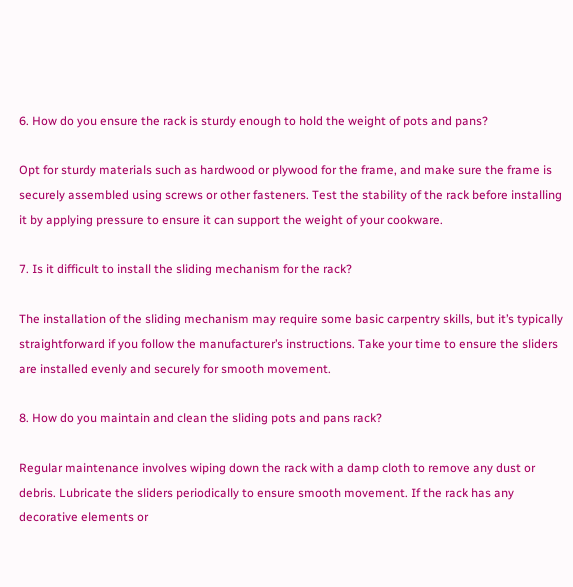6. How do you ensure the rack is sturdy enough to hold the weight of pots and pans?

Opt for sturdy materials such as hardwood or plywood for the frame, and make sure the frame is securely assembled using screws or other fasteners. Test the stability of the rack before installing it by applying pressure to ensure it can support the weight of your cookware.

7. Is it difficult to install the sliding mechanism for the rack?

The installation of the sliding mechanism may require some basic carpentry skills, but it’s typically straightforward if you follow the manufacturer’s instructions. Take your time to ensure the sliders are installed evenly and securely for smooth movement.

8. How do you maintain and clean the sliding pots and pans rack?

Regular maintenance involves wiping down the rack with a damp cloth to remove any dust or debris. Lubricate the sliders periodically to ensure smooth movement. If the rack has any decorative elements or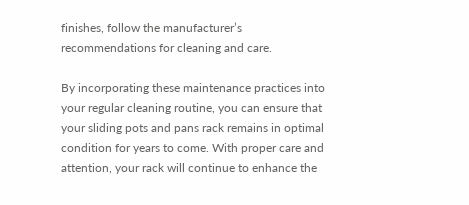finishes, follow the manufacturer’s recommendations for cleaning and care.

By incorporating these maintenance practices into your regular cleaning routine, you can ensure that your sliding pots and pans rack remains in optimal condition for years to come. With proper care and attention, your rack will continue to enhance the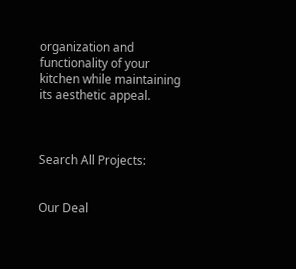organization and functionality of your kitchen while maintaining its aesthetic appeal.



Search All Projects:


Our Deal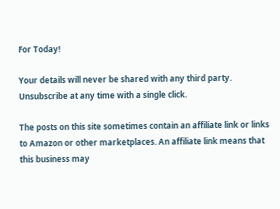For Today!

Your details will never be shared with any third party. Unsubscribe at any time with a single click.

The posts on this site sometimes contain an affiliate link or links to Amazon or other marketplaces. An affiliate link means that this business may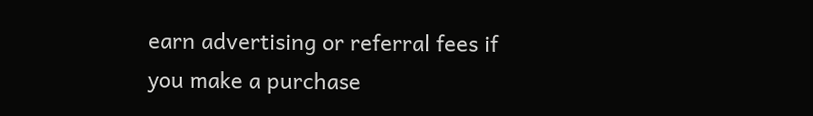earn advertising or referral fees if you make a purchase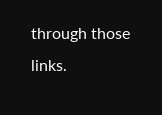through those links.